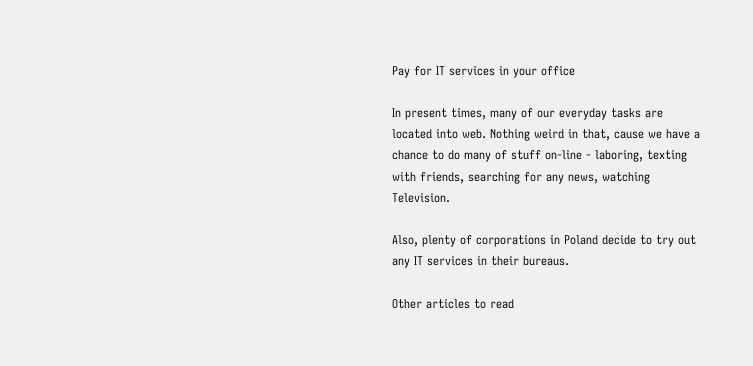Pay for IT services in your office

In present times, many of our everyday tasks are located into web. Nothing weird in that, cause we have a chance to do many of stuff on-line - laboring, texting with friends, searching for any news, watching Television.

Also, plenty of corporations in Poland decide to try out any IT services in their bureaus.

Other articles to read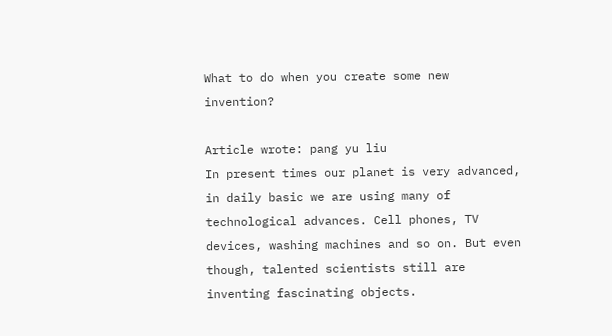What to do when you create some new invention?

Article wrote: pang yu liu
In present times our planet is very advanced, in daily basic we are using many of technological advances. Cell phones, TV devices, washing machines and so on. But even though, talented scientists still are inventing fascinating objects.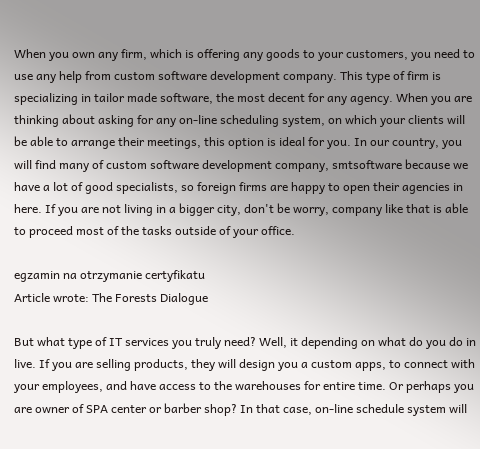When you own any firm, which is offering any goods to your customers, you need to use any help from custom software development company. This type of firm is specializing in tailor made software, the most decent for any agency. When you are thinking about asking for any on-line scheduling system, on which your clients will be able to arrange their meetings, this option is ideal for you. In our country, you will find many of custom software development company, smtsoftware because we have a lot of good specialists, so foreign firms are happy to open their agencies in here. If you are not living in a bigger city, don't be worry, company like that is able to proceed most of the tasks outside of your office.

egzamin na otrzymanie certyfikatu
Article wrote: The Forests Dialogue

But what type of IT services you truly need? Well, it depending on what do you do in live. If you are selling products, they will design you a custom apps, to connect with your employees, and have access to the warehouses for entire time. Or perhaps you are owner of SPA center or barber shop? In that case, on-line schedule system will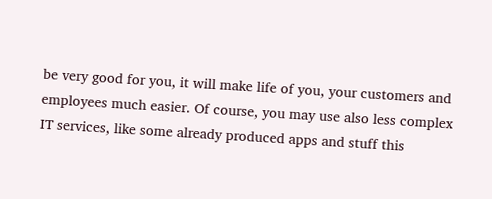be very good for you, it will make life of you, your customers and employees much easier. Of course, you may use also less complex IT services, like some already produced apps and stuff this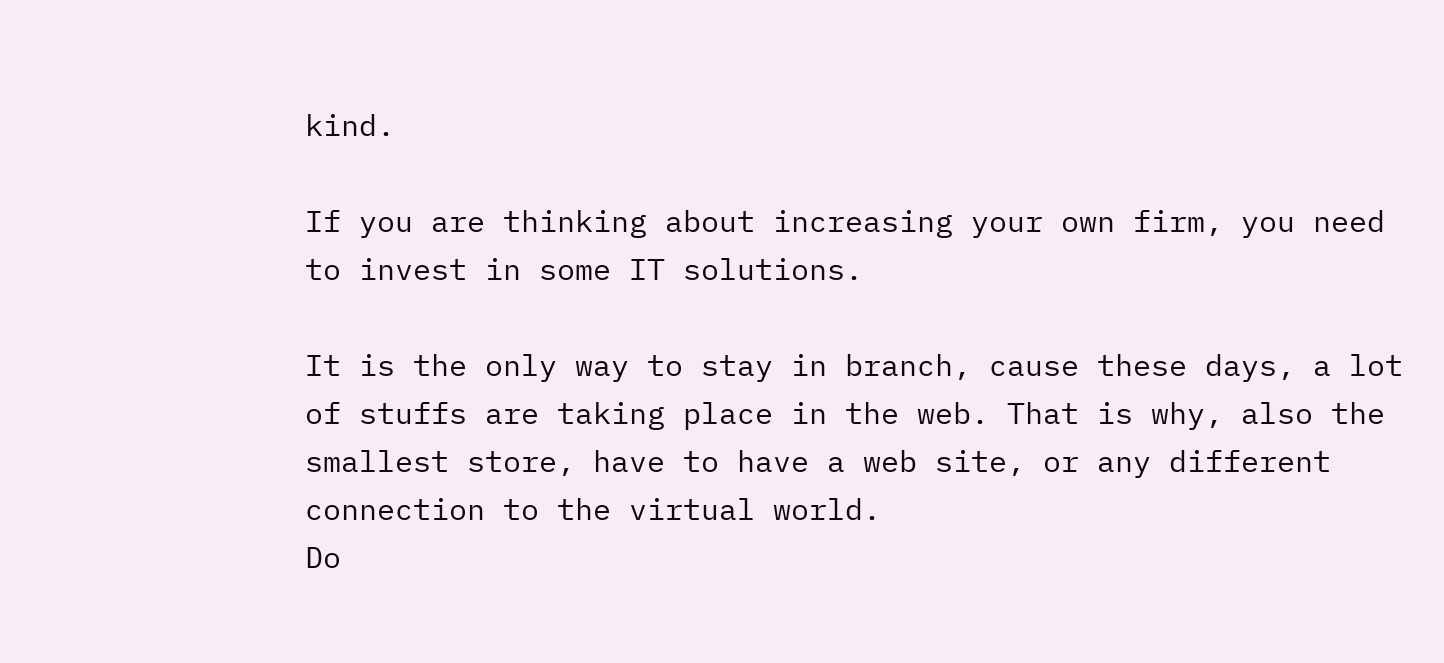kind.

If you are thinking about increasing your own firm, you need to invest in some IT solutions.

It is the only way to stay in branch, cause these days, a lot of stuffs are taking place in the web. That is why, also the smallest store, have to have a web site, or any different connection to the virtual world.
Do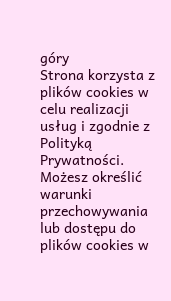góry
Strona korzysta z plików cookies w celu realizacji usług i zgodnie z Polityką Prywatności.
Możesz określić warunki przechowywania lub dostępu do plików cookies w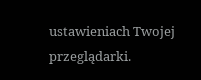ustawieniach Twojej przeglądarki.